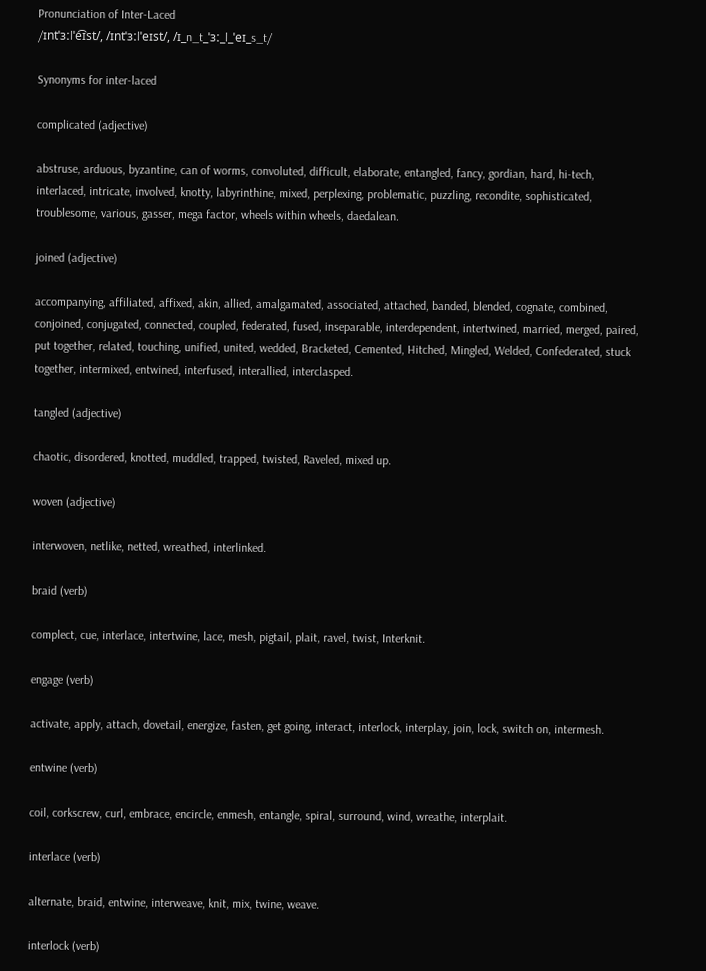Pronunciation of Inter-Laced
/ɪntˈɜːlˈe͡ɪst/, /ɪntˈɜːlˈeɪst/, /ɪ_n_t_ˈɜː_l_ˈeɪ_s_t/

Synonyms for inter-laced

complicated (adjective)

abstruse, arduous, byzantine, can of worms, convoluted, difficult, elaborate, entangled, fancy, gordian, hard, hi-tech, interlaced, intricate, involved, knotty, labyrinthine, mixed, perplexing, problematic, puzzling, recondite, sophisticated, troublesome, various, gasser, mega factor, wheels within wheels, daedalean.

joined (adjective)

accompanying, affiliated, affixed, akin, allied, amalgamated, associated, attached, banded, blended, cognate, combined, conjoined, conjugated, connected, coupled, federated, fused, inseparable, interdependent, intertwined, married, merged, paired, put together, related, touching, unified, united, wedded, Bracketed, Cemented, Hitched, Mingled, Welded, Confederated, stuck together, intermixed, entwined, interfused, interallied, interclasped.

tangled (adjective)

chaotic, disordered, knotted, muddled, trapped, twisted, Raveled, mixed up.

woven (adjective)

interwoven, netlike, netted, wreathed, interlinked.

braid (verb)

complect, cue, interlace, intertwine, lace, mesh, pigtail, plait, ravel, twist, Interknit.

engage (verb)

activate, apply, attach, dovetail, energize, fasten, get going, interact, interlock, interplay, join, lock, switch on, intermesh.

entwine (verb)

coil, corkscrew, curl, embrace, encircle, enmesh, entangle, spiral, surround, wind, wreathe, interplait.

interlace (verb)

alternate, braid, entwine, interweave, knit, mix, twine, weave.

interlock (verb)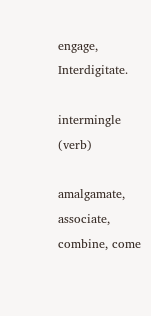engage, Interdigitate.

intermingle (verb)

amalgamate, associate, combine, come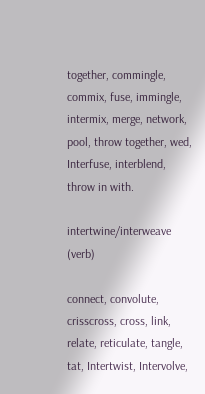together, commingle, commix, fuse, immingle, intermix, merge, network, pool, throw together, wed, Interfuse, interblend, throw in with.

intertwine/interweave (verb)

connect, convolute, crisscross, cross, link, relate, reticulate, tangle, tat, Intertwist, Intervolve,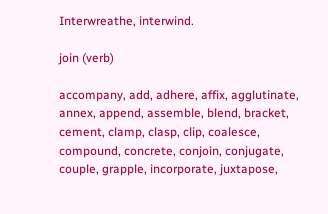Interwreathe, interwind.

join (verb)

accompany, add, adhere, affix, agglutinate, annex, append, assemble, blend, bracket, cement, clamp, clasp, clip, coalesce, compound, concrete, conjoin, conjugate, couple, grapple, incorporate, juxtapose,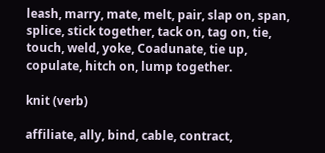leash, marry, mate, melt, pair, slap on, span, splice, stick together, tack on, tag on, tie, touch, weld, yoke, Coadunate, tie up, copulate, hitch on, lump together.

knit (verb)

affiliate, ally, bind, cable, contract,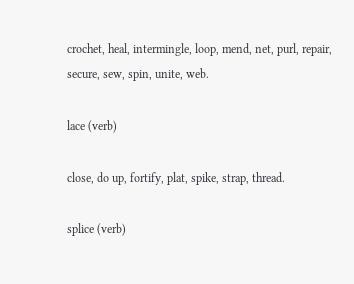crochet, heal, intermingle, loop, mend, net, purl, repair, secure, sew, spin, unite, web.

lace (verb)

close, do up, fortify, plat, spike, strap, thread.

splice (verb)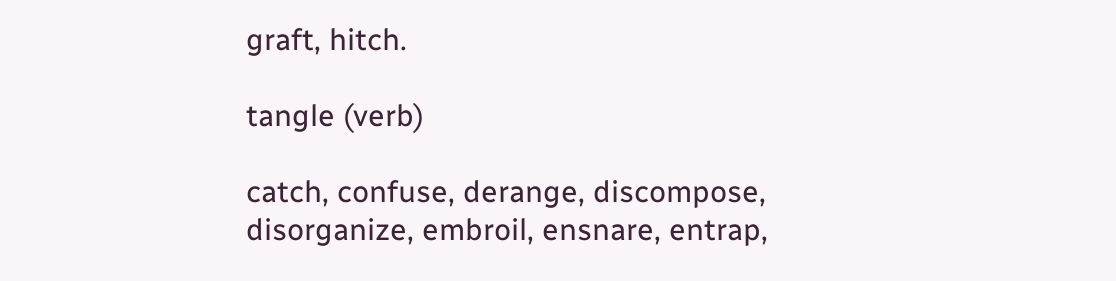graft, hitch.

tangle (verb)

catch, confuse, derange, discompose, disorganize, embroil, ensnare, entrap,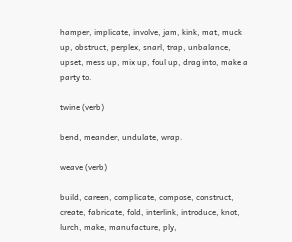hamper, implicate, involve, jam, kink, mat, muck up, obstruct, perplex, snarl, trap, unbalance, upset, mess up, mix up, foul up, drag into, make a party to.

twine (verb)

bend, meander, undulate, wrap.

weave (verb)

build, careen, complicate, compose, construct, create, fabricate, fold, interlink, introduce, knot, lurch, make, manufacture, ply,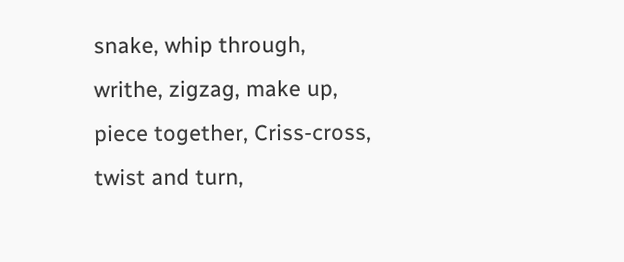snake, whip through, writhe, zigzag, make up, piece together, Criss-cross, twist and turn,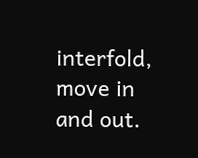interfold, move in and out.